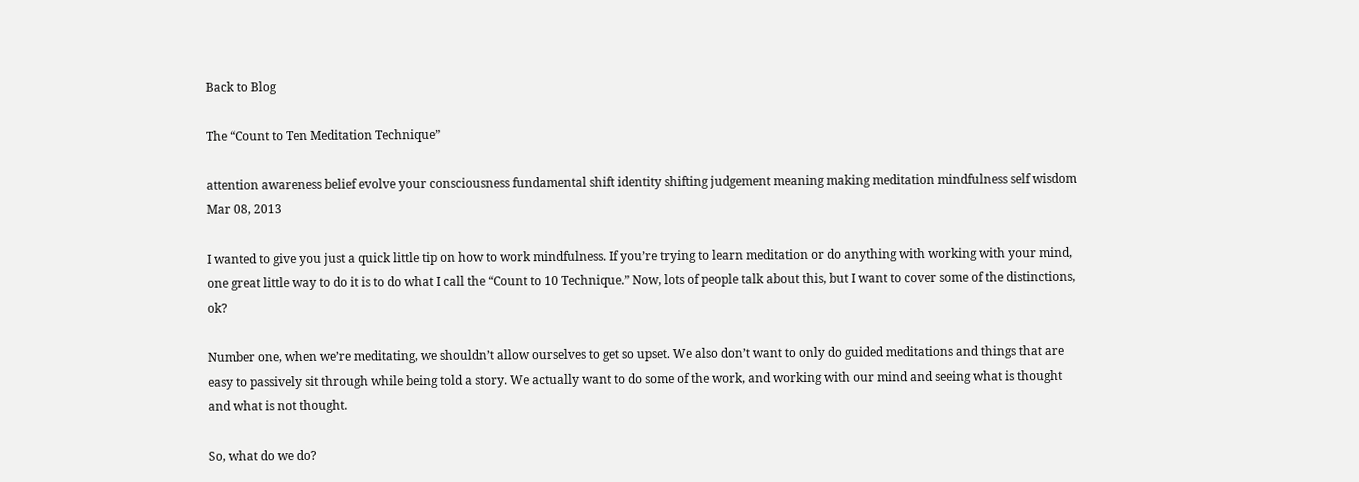Back to Blog

The “Count to Ten Meditation Technique”

attention awareness belief evolve your consciousness fundamental shift identity shifting judgement meaning making meditation mindfulness self wisdom Mar 08, 2013

I wanted to give you just a quick little tip on how to work mindfulness. If you’re trying to learn meditation or do anything with working with your mind, one great little way to do it is to do what I call the “Count to 10 Technique.” Now, lots of people talk about this, but I want to cover some of the distinctions, ok?

Number one, when we’re meditating, we shouldn’t allow ourselves to get so upset. We also don’t want to only do guided meditations and things that are easy to passively sit through while being told a story. We actually want to do some of the work, and working with our mind and seeing what is thought and what is not thought.

So, what do we do?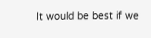It would be best if we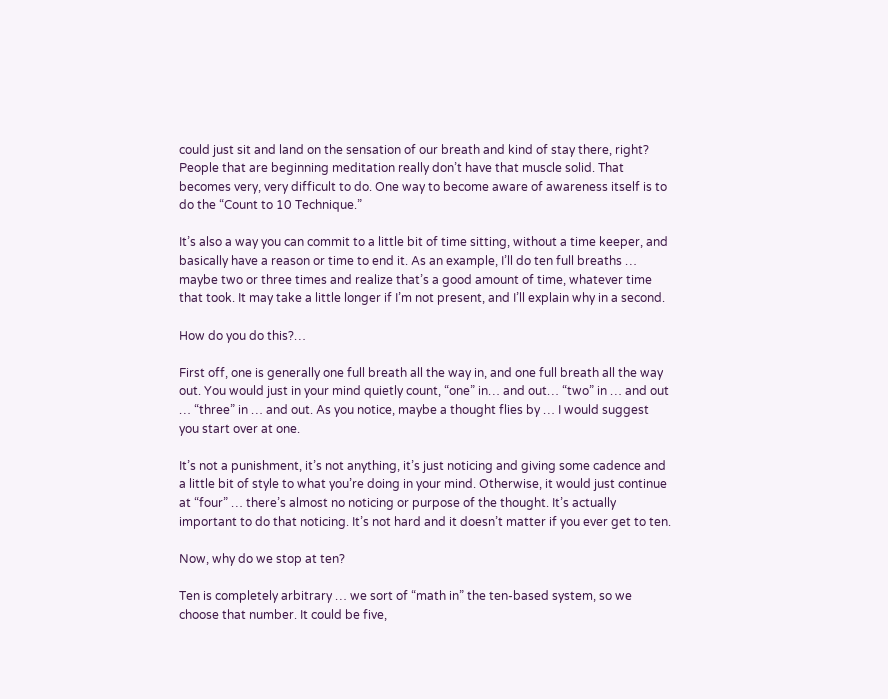could just sit and land on the sensation of our breath and kind of stay there, right? People that are beginning meditation really don’t have that muscle solid. That becomes very, very difficult to do. One way to become aware of awareness itself is to do the “Count to 10 Technique.”

It’s also a way you can commit to a little bit of time sitting, without a time keeper, and basically have a reason or time to end it. As an example, I’ll do ten full breaths … maybe two or three times and realize that’s a good amount of time, whatever time that took. It may take a little longer if I’m not present, and I’ll explain why in a second.

How do you do this?…

First off, one is generally one full breath all the way in, and one full breath all the way out. You would just in your mind quietly count, “one” in… and out… “two” in … and out … “three” in … and out. As you notice, maybe a thought flies by … I would suggest you start over at one.

It’s not a punishment, it’s not anything, it’s just noticing and giving some cadence and a little bit of style to what you’re doing in your mind. Otherwise, it would just continue at “four” … there’s almost no noticing or purpose of the thought. It’s actually important to do that noticing. It’s not hard and it doesn’t matter if you ever get to ten.

Now, why do we stop at ten?

Ten is completely arbitrary … we sort of “math in” the ten-based system, so we choose that number. It could be five,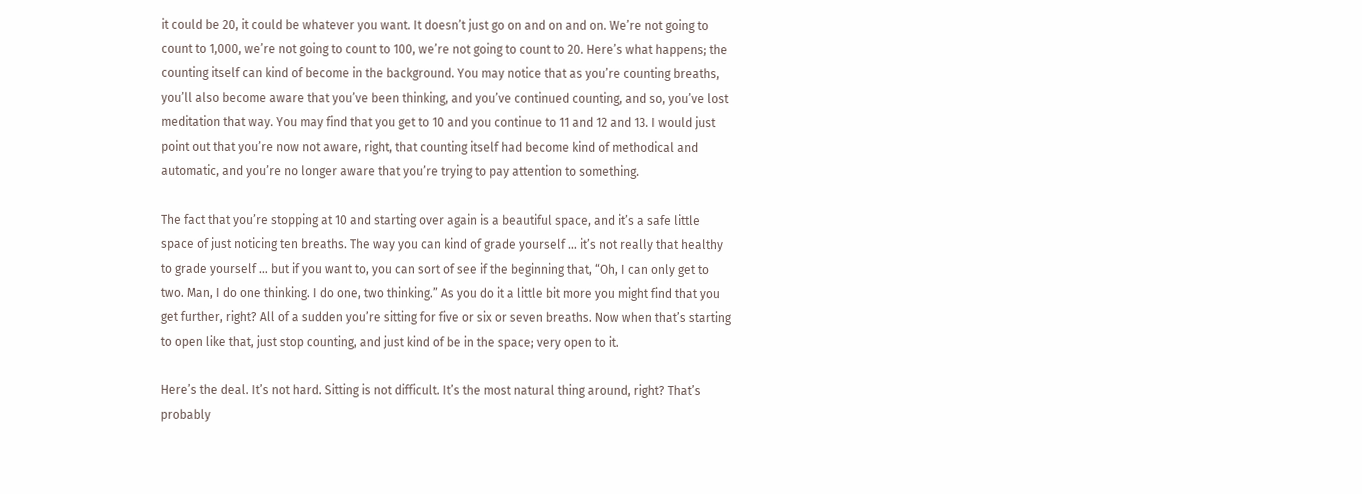it could be 20, it could be whatever you want. It doesn’t just go on and on and on. We’re not going to count to 1,000, we’re not going to count to 100, we’re not going to count to 20. Here’s what happens; the counting itself can kind of become in the background. You may notice that as you’re counting breaths, you’ll also become aware that you’ve been thinking, and you’ve continued counting, and so, you’ve lost meditation that way. You may find that you get to 10 and you continue to 11 and 12 and 13. I would just point out that you’re now not aware, right, that counting itself had become kind of methodical and automatic, and you’re no longer aware that you’re trying to pay attention to something.

The fact that you’re stopping at 10 and starting over again is a beautiful space, and it’s a safe little space of just noticing ten breaths. The way you can kind of grade yourself … it’s not really that healthy to grade yourself … but if you want to, you can sort of see if the beginning that, “Oh, I can only get to two. Man, I do one thinking. I do one, two thinking.” As you do it a little bit more you might find that you get further, right? All of a sudden you’re sitting for five or six or seven breaths. Now when that’s starting to open like that, just stop counting, and just kind of be in the space; very open to it.

Here’s the deal. It’s not hard. Sitting is not difficult. It’s the most natural thing around, right? That’s probably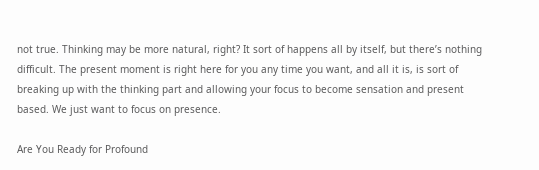not true. Thinking may be more natural, right? It sort of happens all by itself, but there’s nothing difficult. The present moment is right here for you any time you want, and all it is, is sort of breaking up with the thinking part and allowing your focus to become sensation and present based. We just want to focus on presence.

Are You Ready for Profound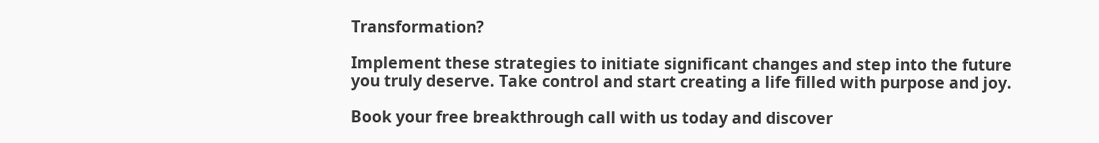Transformation?

Implement these strategies to initiate significant changes and step into the future you truly deserve. Take control and start creating a life filled with purpose and joy.

Book your free breakthrough call with us today and discover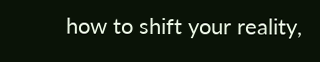how to shift your reality,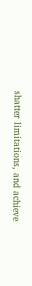shatter limitations, and achieve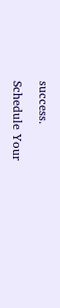success.

Schedule Your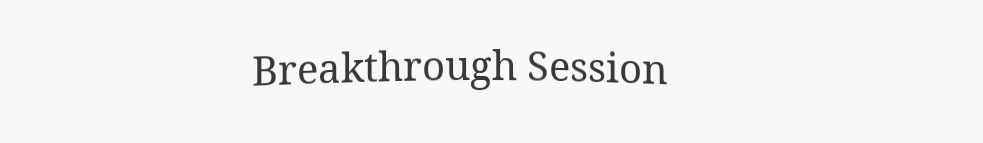Breakthrough Session